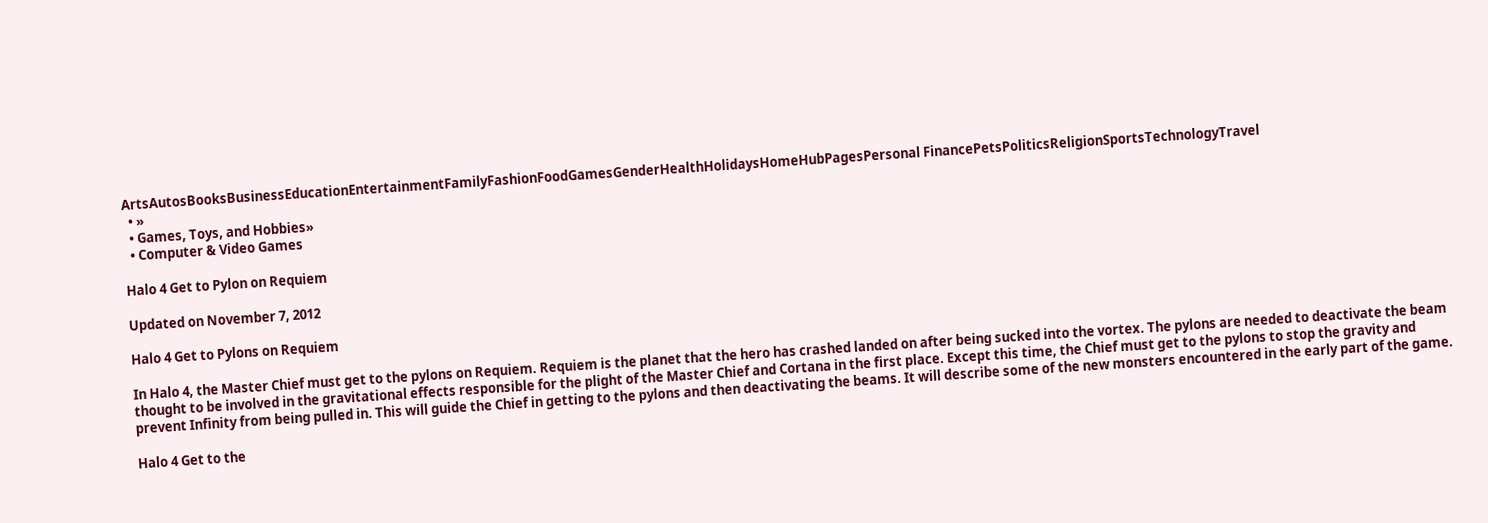ArtsAutosBooksBusinessEducationEntertainmentFamilyFashionFoodGamesGenderHealthHolidaysHomeHubPagesPersonal FinancePetsPoliticsReligionSportsTechnologyTravel
  • »
  • Games, Toys, and Hobbies»
  • Computer & Video Games

Halo 4 Get to Pylon on Requiem

Updated on November 7, 2012

Halo 4 Get to Pylons on Requiem

In Halo 4, the Master Chief must get to the pylons on Requiem. Requiem is the planet that the hero has crashed landed on after being sucked into the vortex. The pylons are needed to deactivate the beam thought to be involved in the gravitational effects responsible for the plight of the Master Chief and Cortana in the first place. Except this time, the Chief must get to the pylons to stop the gravity and prevent Infinity from being pulled in. This will guide the Chief in getting to the pylons and then deactivating the beams. It will describe some of the new monsters encountered in the early part of the game.

Halo 4 Get to the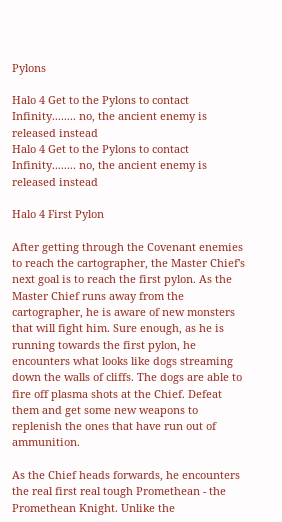Pylons

Halo 4 Get to the Pylons to contact Infinity........ no, the ancient enemy is released instead
Halo 4 Get to the Pylons to contact Infinity........ no, the ancient enemy is released instead

Halo 4 First Pylon

After getting through the Covenant enemies to reach the cartographer, the Master Chief's next goal is to reach the first pylon. As the Master Chief runs away from the cartographer, he is aware of new monsters that will fight him. Sure enough, as he is running towards the first pylon, he encounters what looks like dogs streaming down the walls of cliffs. The dogs are able to fire off plasma shots at the Chief. Defeat them and get some new weapons to replenish the ones that have run out of ammunition.

As the Chief heads forwards, he encounters the real first real tough Promethean - the Promethean Knight. Unlike the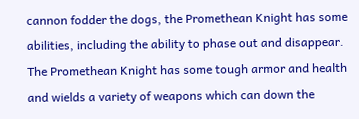cannon fodder the dogs, the Promethean Knight has some abilities, including the ability to phase out and disappear. The Promethean Knight has some tough armor and health and wields a variety of weapons which can down the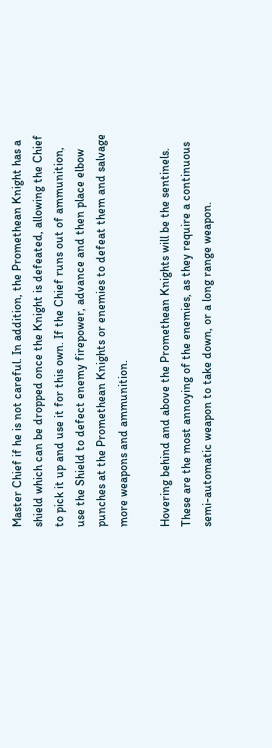Master Chief if he is not careful. In addition, the Promethean Knight has a shield which can be dropped once the Knight is defeated, allowing the Chief to pick it up and use it for this own. If the Chief runs out of ammunition, use the Shield to defect enemy firepower, advance and then place elbow punches at the Promethean Knights or enemies to defeat them and salvage more weapons and ammunition.

Hovering behind and above the Promethean Knights will be the sentinels. These are the most annoying of the enemies, as they require a continuous semi-automatic weapon to take down, or a long range weapon.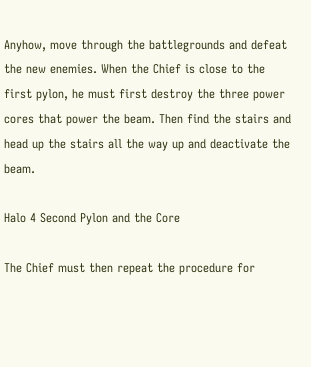Anyhow, move through the battlegrounds and defeat the new enemies. When the Chief is close to the first pylon, he must first destroy the three power cores that power the beam. Then find the stairs and head up the stairs all the way up and deactivate the beam.

Halo 4 Second Pylon and the Core

The Chief must then repeat the procedure for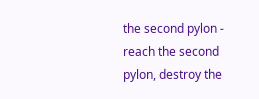the second pylon - reach the second pylon, destroy the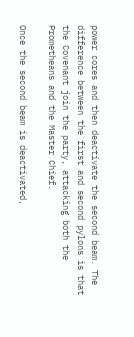power cores and then deactivate the second beam. The difference between the first and second pylons is that the Covenant join the party, attacking both the Prometheans and the Master Chief.

Once the second beam is deactivated,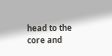head to the core and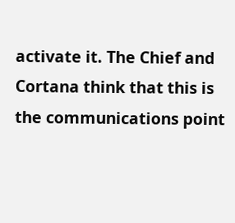activate it. The Chief and Cortana think that this is the communications point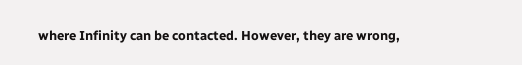where Infinity can be contacted. However, they are wrong,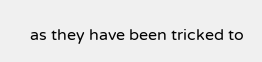as they have been tricked to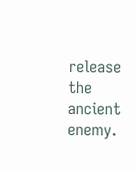release the ancient enemy.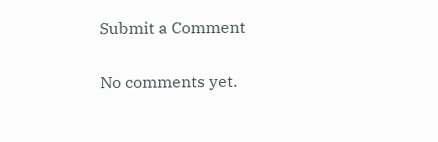Submit a Comment

No comments yet.